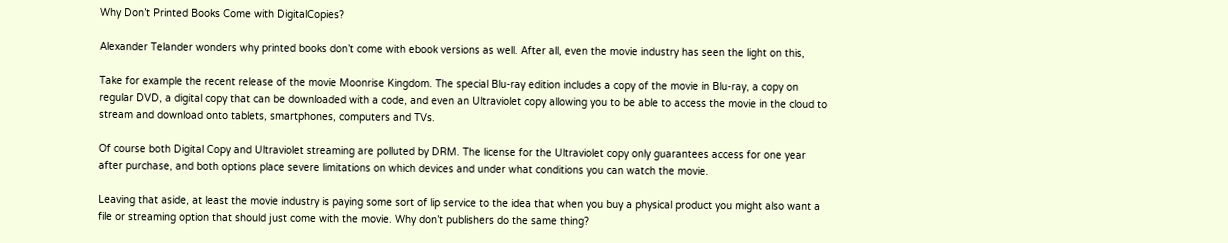Why Don’t Printed Books Come with DigitalCopies?

Alexander Telander wonders why printed books don’t come with ebook versions as well. After all, even the movie industry has seen the light on this,

Take for example the recent release of the movie Moonrise Kingdom. The special Blu-ray edition includes a copy of the movie in Blu-ray, a copy on regular DVD, a digital copy that can be downloaded with a code, and even an Ultraviolet copy allowing you to be able to access the movie in the cloud to stream and download onto tablets, smartphones, computers and TVs.

Of course both Digital Copy and Ultraviolet streaming are polluted by DRM. The license for the Ultraviolet copy only guarantees access for one year after purchase, and both options place severe limitations on which devices and under what conditions you can watch the movie.

Leaving that aside, at least the movie industry is paying some sort of lip service to the idea that when you buy a physical product you might also want a file or streaming option that should just come with the movie. Why don’t publishers do the same thing?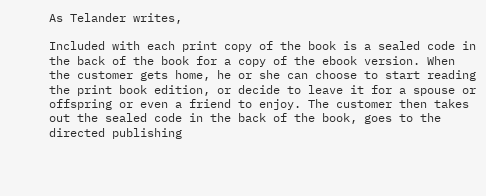As Telander writes,

Included with each print copy of the book is a sealed code in the back of the book for a copy of the ebook version. When the customer gets home, he or she can choose to start reading the print book edition, or decide to leave it for a spouse or offspring or even a friend to enjoy. The customer then takes out the sealed code in the back of the book, goes to the directed publishing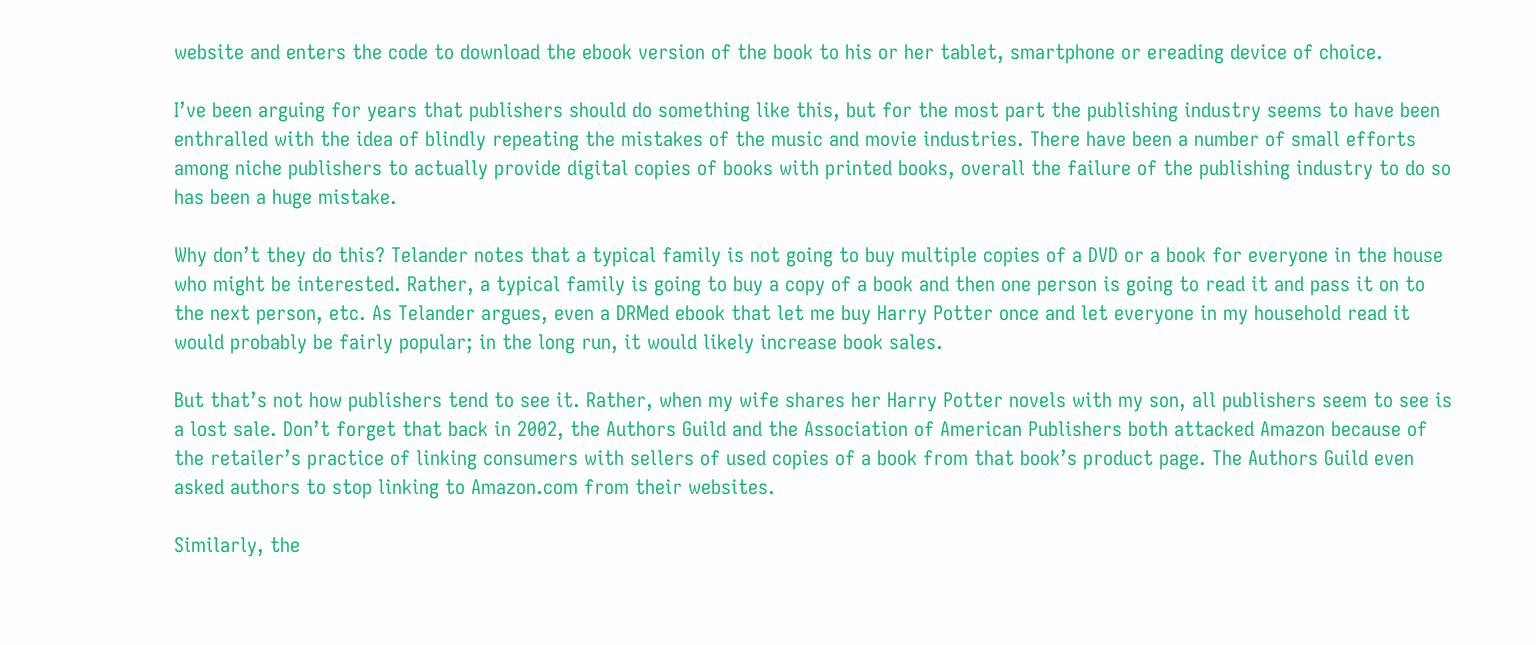website and enters the code to download the ebook version of the book to his or her tablet, smartphone or ereading device of choice.

I’ve been arguing for years that publishers should do something like this, but for the most part the publishing industry seems to have been enthralled with the idea of blindly repeating the mistakes of the music and movie industries. There have been a number of small efforts among niche publishers to actually provide digital copies of books with printed books, overall the failure of the publishing industry to do so has been a huge mistake.

Why don’t they do this? Telander notes that a typical family is not going to buy multiple copies of a DVD or a book for everyone in the house who might be interested. Rather, a typical family is going to buy a copy of a book and then one person is going to read it and pass it on to the next person, etc. As Telander argues, even a DRMed ebook that let me buy Harry Potter once and let everyone in my household read it would probably be fairly popular; in the long run, it would likely increase book sales.

But that’s not how publishers tend to see it. Rather, when my wife shares her Harry Potter novels with my son, all publishers seem to see is a lost sale. Don’t forget that back in 2002, the Authors Guild and the Association of American Publishers both attacked Amazon because of the retailer’s practice of linking consumers with sellers of used copies of a book from that book’s product page. The Authors Guild even asked authors to stop linking to Amazon.com from their websites.

Similarly, the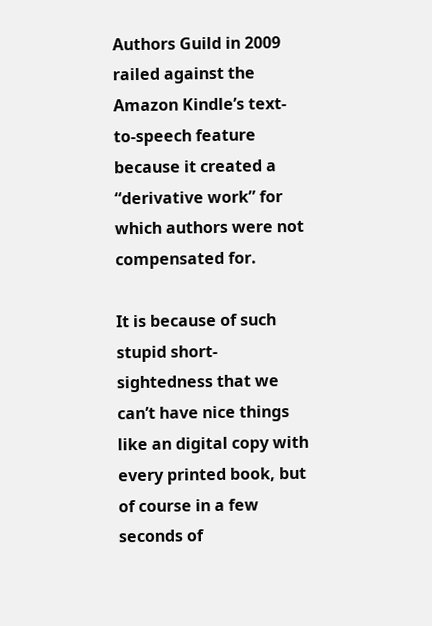Authors Guild in 2009 railed against the Amazon Kindle’s text-to-speech feature because it created a “derivative work” for which authors were not compensated for.

It is because of such stupid short-sightedness that we can’t have nice things like an digital copy with every printed book, but of course in a few seconds of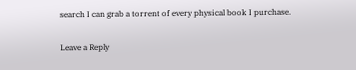search I can grab a torrent of every physical book I purchase.

Leave a Reply